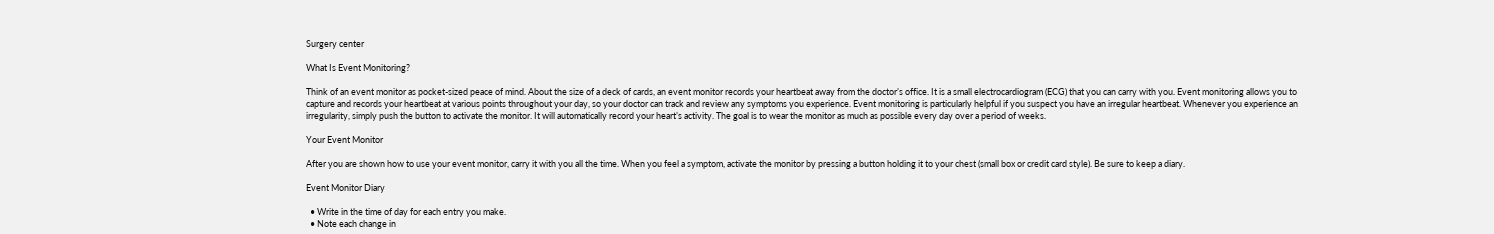Surgery center

What Is Event Monitoring?

Think of an event monitor as pocket-sized peace of mind. About the size of a deck of cards, an event monitor records your heartbeat away from the doctor’s office. It is a small electrocardiogram (ECG) that you can carry with you. Event monitoring allows you to capture and records your heartbeat at various points throughout your day, so your doctor can track and review any symptoms you experience. Event monitoring is particularly helpful if you suspect you have an irregular heartbeat. Whenever you experience an irregularity, simply push the button to activate the monitor. It will automatically record your heart’s activity. The goal is to wear the monitor as much as possible every day over a period of weeks.

Your Event Monitor

After you are shown how to use your event monitor, carry it with you all the time. When you feel a symptom, activate the monitor by pressing a button holding it to your chest (small box or credit card style). Be sure to keep a diary.

Event Monitor Diary

  • Write in the time of day for each entry you make.
  • Note each change in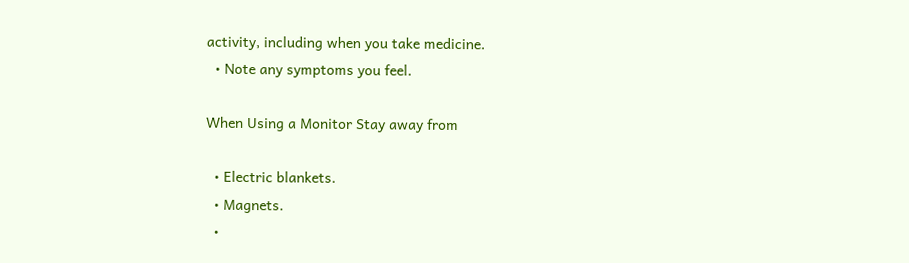activity, including when you take medicine.
  • Note any symptoms you feel.

When Using a Monitor Stay away from

  • Electric blankets.
  • Magnets.
  •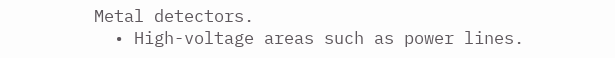Metal detectors.
  • High-voltage areas such as power lines.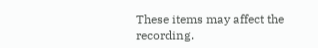These items may affect the recording.